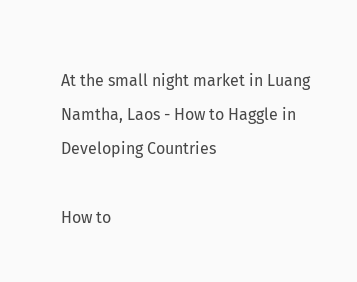At the small night market in Luang Namtha, Laos - How to Haggle in Developing Countries

How to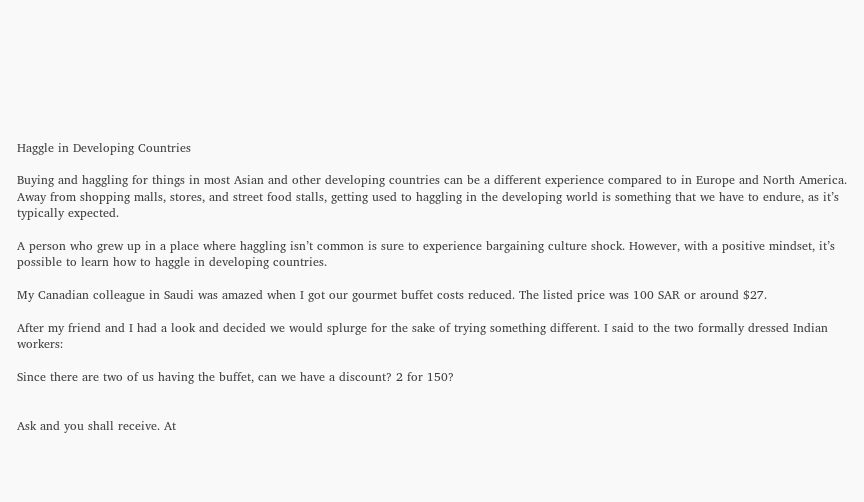Haggle in Developing Countries

Buying and haggling for things in most Asian and other developing countries can be a different experience compared to in Europe and North America. Away from shopping malls, stores, and street food stalls, getting used to haggling in the developing world is something that we have to endure, as it’s typically expected.

A person who grew up in a place where haggling isn’t common is sure to experience bargaining culture shock. However, with a positive mindset, it’s possible to learn how to haggle in developing countries.

My Canadian colleague in Saudi was amazed when I got our gourmet buffet costs reduced. The listed price was 100 SAR or around $27.

After my friend and I had a look and decided we would splurge for the sake of trying something different. I said to the two formally dressed Indian workers:

Since there are two of us having the buffet, can we have a discount? 2 for 150?


Ask and you shall receive. At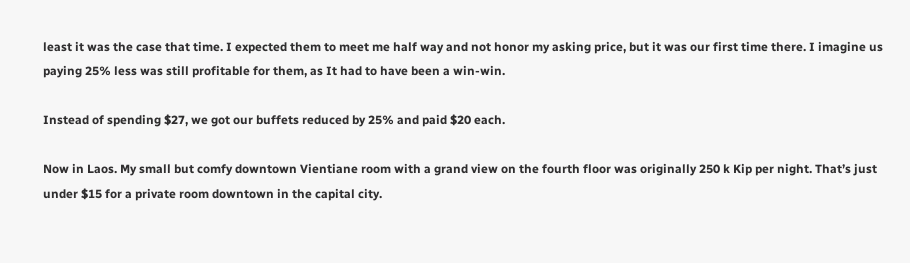least it was the case that time. I expected them to meet me half way and not honor my asking price, but it was our first time there. I imagine us paying 25% less was still profitable for them, as It had to have been a win-win.

Instead of spending $27, we got our buffets reduced by 25% and paid $20 each.

Now in Laos. My small but comfy downtown Vientiane room with a grand view on the fourth floor was originally 250 k Kip per night. That’s just under $15 for a private room downtown in the capital city.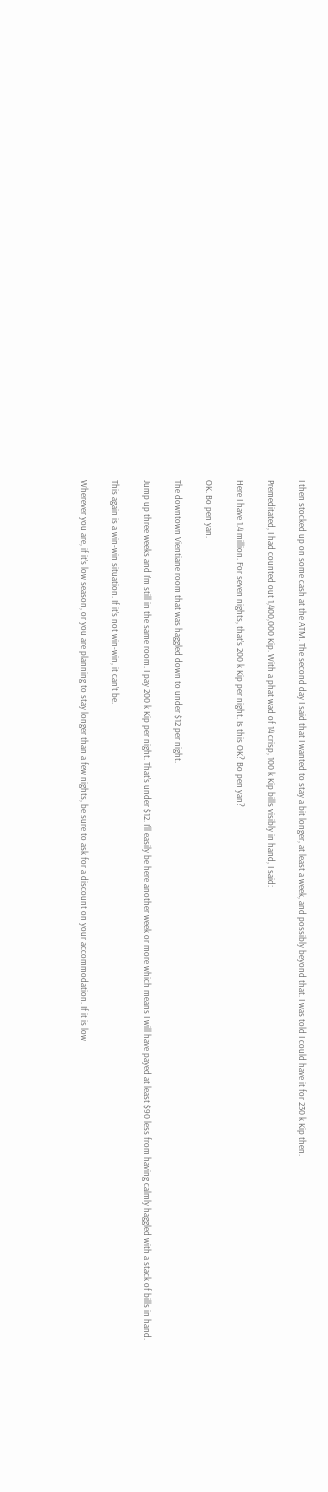I then stocked up on some cash at the ATM. The second day I said that I wanted to stay a bit longer, at least a week, and possibly beyond that. I was told I could have it for 230 k Kip then.

Premeditated, I had counted out 1,400,000 Kip. With a phat wad of 14 crisp, 100 k Kip bills visibly in hand, I said:

Here I have 1.4 million. For seven nights, that’s 200 k Kip per night. Is this OK? Bo pen yan?

OK. Bo pen yan.

The downtown Vientiane room that was haggled down to under $12 per night.

Jump up three weeks and I’m still in the same room. I pay 200 k Kip per night. That’s under $12. I’ll easily be here another week or more which means I will have payed at least $90 less from having calmly haggled with a stack of bills in hand.

This again is a win-win situation. If it’s not win-win, it can’t be.

Wherever you are, if it’s low season, or you are planning to stay longer than a few nights, be sure to ask for a discount on your accommodation. If it is low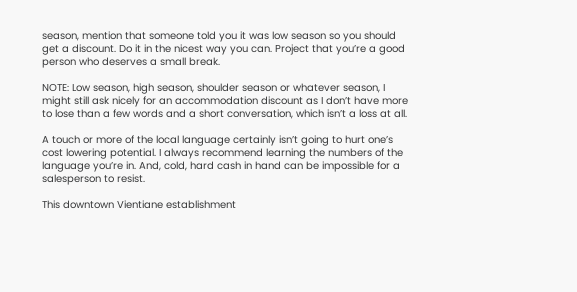season, mention that someone told you it was low season so you should get a discount. Do it in the nicest way you can. Project that you’re a good person who deserves a small break.

NOTE: Low season, high season, shoulder season or whatever season, I might still ask nicely for an accommodation discount as I don’t have more to lose than a few words and a short conversation, which isn’t a loss at all.

A touch or more of the local language certainly isn’t going to hurt one’s cost lowering potential. I always recommend learning the numbers of the language you’re in. And, cold, hard cash in hand can be impossible for a salesperson to resist.

This downtown Vientiane establishment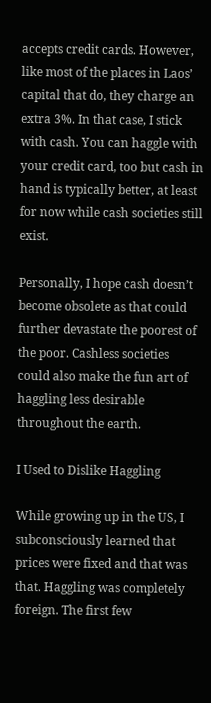accepts credit cards. However, like most of the places in Laos’ capital that do, they charge an extra 3%. In that case, I stick with cash. You can haggle with your credit card, too but cash in hand is typically better, at least for now while cash societies still exist.

Personally, I hope cash doesn’t become obsolete as that could further devastate the poorest of the poor. Cashless societies could also make the fun art of haggling less desirable throughout the earth.

I Used to Dislike Haggling

While growing up in the US, I subconsciously learned that prices were fixed and that was that. Haggling was completely foreign. The first few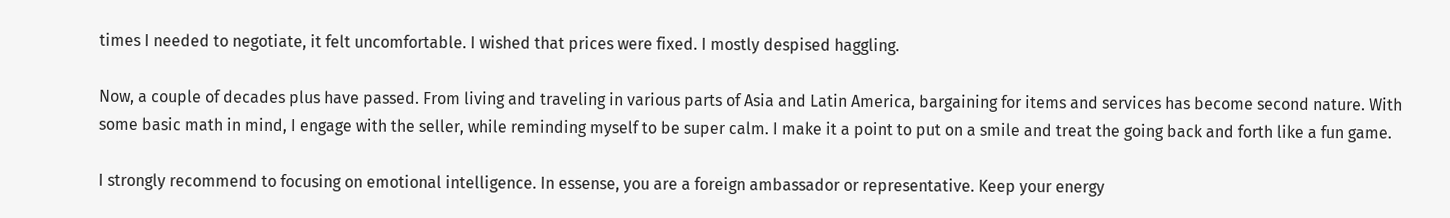times I needed to negotiate, it felt uncomfortable. I wished that prices were fixed. I mostly despised haggling.

Now, a couple of decades plus have passed. From living and traveling in various parts of Asia and Latin America, bargaining for items and services has become second nature. With some basic math in mind, I engage with the seller, while reminding myself to be super calm. I make it a point to put on a smile and treat the going back and forth like a fun game.

I strongly recommend to focusing on emotional intelligence. In essense, you are a foreign ambassador or representative. Keep your energy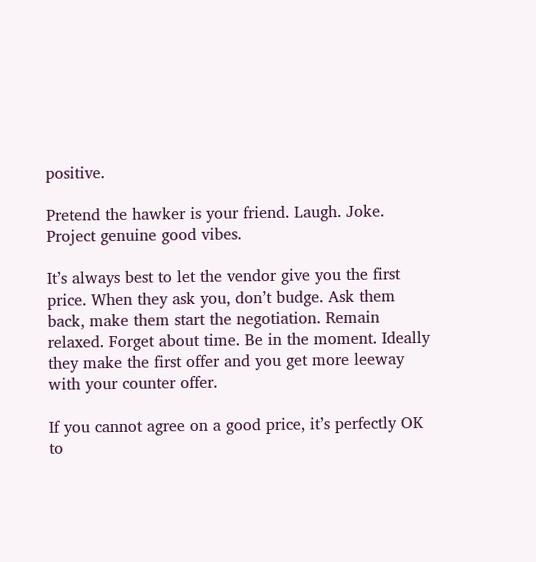positive.

Pretend the hawker is your friend. Laugh. Joke. Project genuine good vibes.

It’s always best to let the vendor give you the first price. When they ask you, don’t budge. Ask them back, make them start the negotiation. Remain relaxed. Forget about time. Be in the moment. Ideally they make the first offer and you get more leeway with your counter offer.

If you cannot agree on a good price, it’s perfectly OK to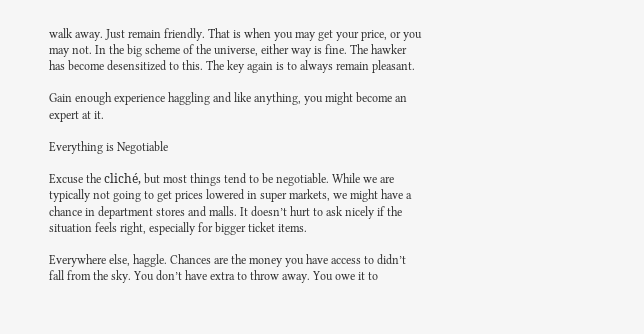walk away. Just remain friendly. That is when you may get your price, or you may not. In the big scheme of the universe, either way is fine. The hawker has become desensitized to this. The key again is to always remain pleasant.

Gain enough experience haggling and like anything, you might become an expert at it.

Everything is Negotiable

Excuse the cliché, but most things tend to be negotiable. While we are typically not going to get prices lowered in super markets, we might have a chance in department stores and malls. It doesn’t hurt to ask nicely if the situation feels right, especially for bigger ticket items.

Everywhere else, haggle. Chances are the money you have access to didn’t fall from the sky. You don’t have extra to throw away. You owe it to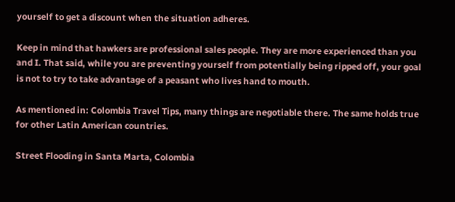yourself to get a discount when the situation adheres.

Keep in mind that hawkers are professional sales people. They are more experienced than you and I. That said, while you are preventing yourself from potentially being ripped off, your goal is not to try to take advantage of a peasant who lives hand to mouth.

As mentioned in: Colombia Travel Tips, many things are negotiable there. The same holds true for other Latin American countries.

Street Flooding in Santa Marta, Colombia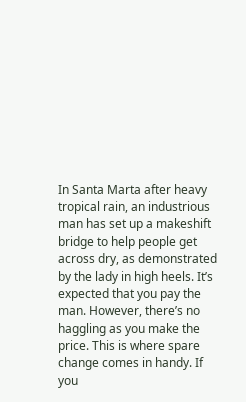In Santa Marta after heavy tropical rain, an industrious man has set up a makeshift bridge to help people get across dry, as demonstrated by the lady in high heels. It’s expected that you pay the man. However, there’s no haggling as you make the price. This is where spare change comes in handy. If you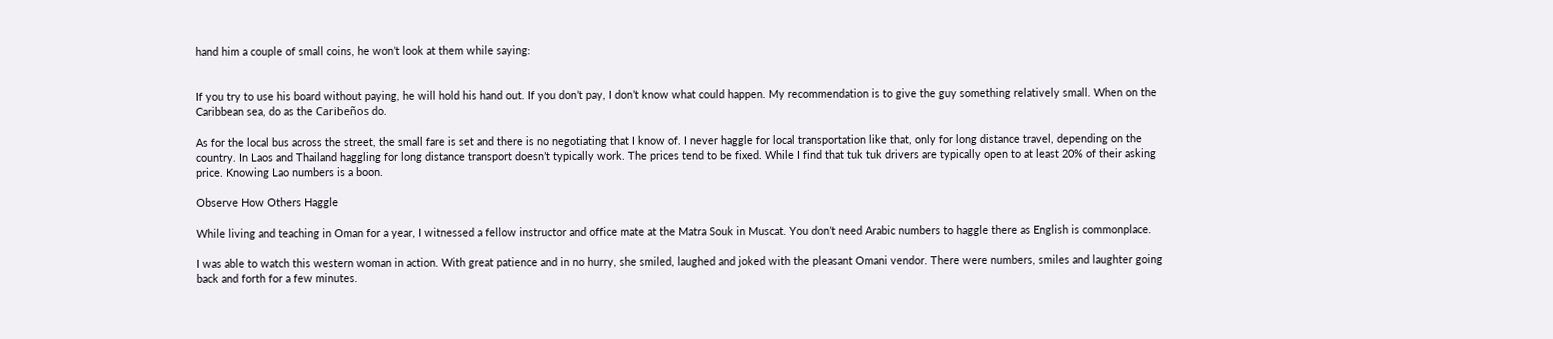hand him a couple of small coins, he won’t look at them while saying:


If you try to use his board without paying, he will hold his hand out. If you don’t pay, I don’t know what could happen. My recommendation is to give the guy something relatively small. When on the Caribbean sea, do as the Caribeños do.

As for the local bus across the street, the small fare is set and there is no negotiating that I know of. I never haggle for local transportation like that, only for long distance travel, depending on the country. In Laos and Thailand haggling for long distance transport doesn’t typically work. The prices tend to be fixed. While I find that tuk tuk drivers are typically open to at least 20% of their asking price. Knowing Lao numbers is a boon.

Observe How Others Haggle

While living and teaching in Oman for a year, I witnessed a fellow instructor and office mate at the Matra Souk in Muscat. You don’t need Arabic numbers to haggle there as English is commonplace.

I was able to watch this western woman in action. With great patience and in no hurry, she smiled, laughed and joked with the pleasant Omani vendor. There were numbers, smiles and laughter going back and forth for a few minutes.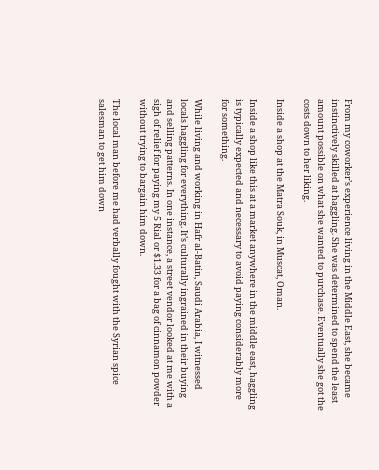From my coworker’s experience living in the Middle East, she became instinctively skilled at haggling. She was determined to spend the least amount possible on what she wanted to purchase. Eventually she got the costs down to her liking.

Inside a shop at the Matra Souk, in Muscat, Oman.

Inside a shop like this at a market anywhere in the middle east, haggling is typically expected and necessary to avoid paying considerably more for something.

While living and working in Hafr al-Batin, Saudi Arabia, I witnessed locals haggling for everything. It’s culturally ingrained in their buying and selling patterns. In one instance, a street vendor looked at me with a sigh of relief for paying my 5 Rial or $1.33 for a bag of cinnamon powder without trying to bargain him down.

The local man before me had verbally fought with the Syrian spice salesman to get him down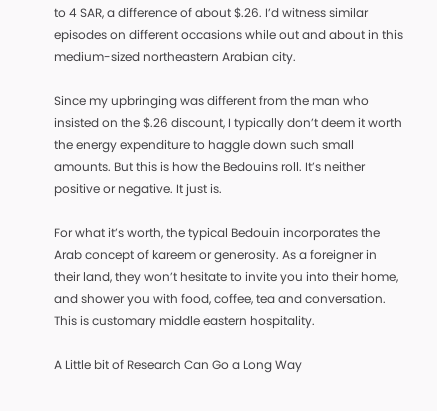to 4 SAR, a difference of about $.26. I’d witness similar episodes on different occasions while out and about in this medium-sized northeastern Arabian city.

Since my upbringing was different from the man who insisted on the $.26 discount, I typically don’t deem it worth the energy expenditure to haggle down such small amounts. But this is how the Bedouins roll. It’s neither positive or negative. It just is.

For what it’s worth, the typical Bedouin incorporates the Arab concept of kareem or generosity. As a foreigner in their land, they won’t hesitate to invite you into their home, and shower you with food, coffee, tea and conversation. This is customary middle eastern hospitality.

A Little bit of Research Can Go a Long Way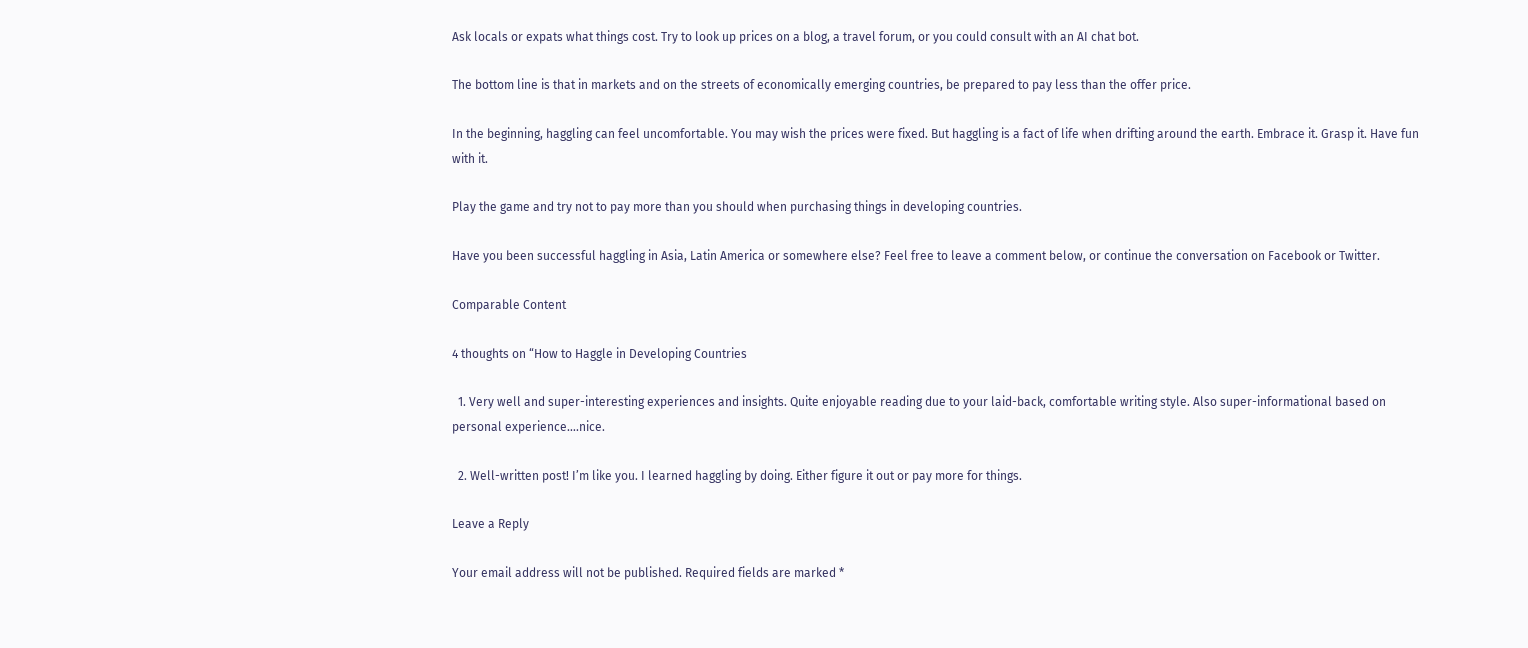Ask locals or expats what things cost. Try to look up prices on a blog, a travel forum, or you could consult with an AI chat bot.

The bottom line is that in markets and on the streets of economically emerging countries, be prepared to pay less than the offer price.

In the beginning, haggling can feel uncomfortable. You may wish the prices were fixed. But haggling is a fact of life when drifting around the earth. Embrace it. Grasp it. Have fun with it.

Play the game and try not to pay more than you should when purchasing things in developing countries.

Have you been successful haggling in Asia, Latin America or somewhere else? Feel free to leave a comment below, or continue the conversation on Facebook or Twitter.

Comparable Content

4 thoughts on “How to Haggle in Developing Countries

  1. Very well and super-interesting experiences and insights. Quite enjoyable reading due to your laid-back, comfortable writing style. Also super-informational based on personal experience….nice.

  2. Well-written post! I’m like you. I learned haggling by doing. Either figure it out or pay more for things.

Leave a Reply

Your email address will not be published. Required fields are marked *